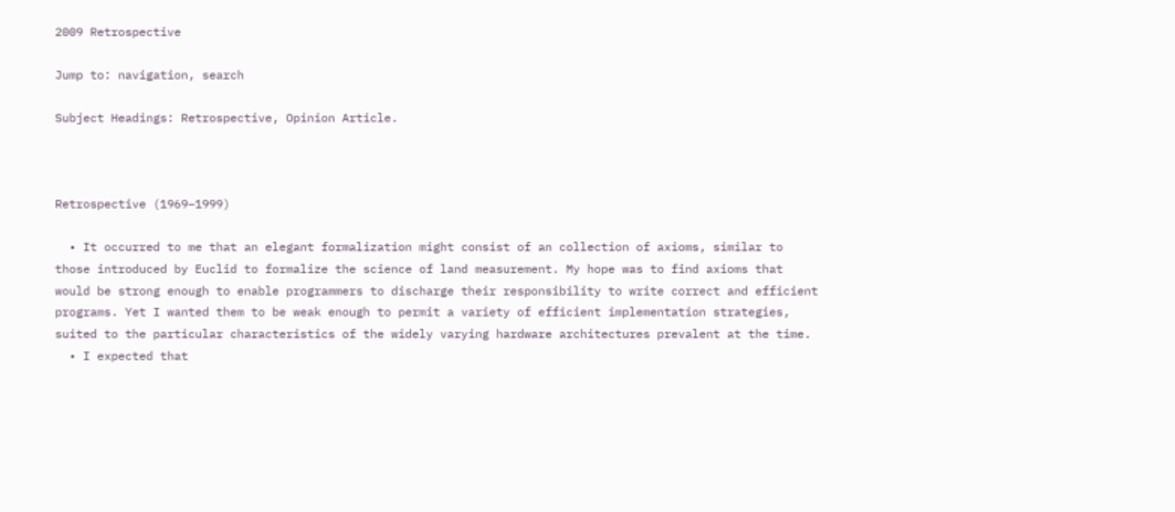2009 Retrospective

Jump to: navigation, search

Subject Headings: Retrospective, Opinion Article.



Retrospective (1969–1999)

  • It occurred to me that an elegant formalization might consist of an collection of axioms, similar to those introduced by Euclid to formalize the science of land measurement. My hope was to find axioms that would be strong enough to enable programmers to discharge their responsibility to write correct and efficient programs. Yet I wanted them to be weak enough to permit a variety of efficient implementation strategies, suited to the particular characteristics of the widely varying hardware architectures prevalent at the time.
  • I expected that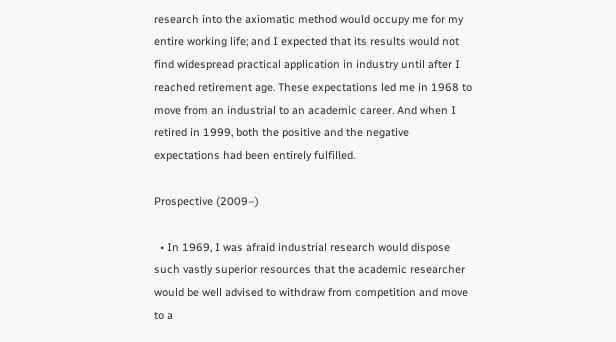research into the axiomatic method would occupy me for my entire working life; and I expected that its results would not find widespread practical application in industry until after I reached retirement age. These expectations led me in 1968 to move from an industrial to an academic career. And when I retired in 1999, both the positive and the negative expectations had been entirely fulfilled.

Prospective (2009–)

  • In 1969, I was afraid industrial research would dispose such vastly superior resources that the academic researcher would be well advised to withdraw from competition and move to a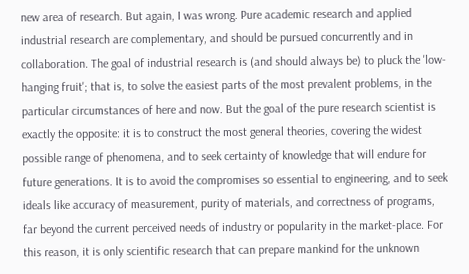new area of research. But again, I was wrong. Pure academic research and applied industrial research are complementary, and should be pursued concurrently and in collaboration. The goal of industrial research is (and should always be) to pluck the 'low-hanging fruit'; that is, to solve the easiest parts of the most prevalent problems, in the particular circumstances of here and now. But the goal of the pure research scientist is exactly the opposite: it is to construct the most general theories, covering the widest possible range of phenomena, and to seek certainty of knowledge that will endure for future generations. It is to avoid the compromises so essential to engineering, and to seek ideals like accuracy of measurement, purity of materials, and correctness of programs, far beyond the current perceived needs of industry or popularity in the market-place. For this reason, it is only scientific research that can prepare mankind for the unknown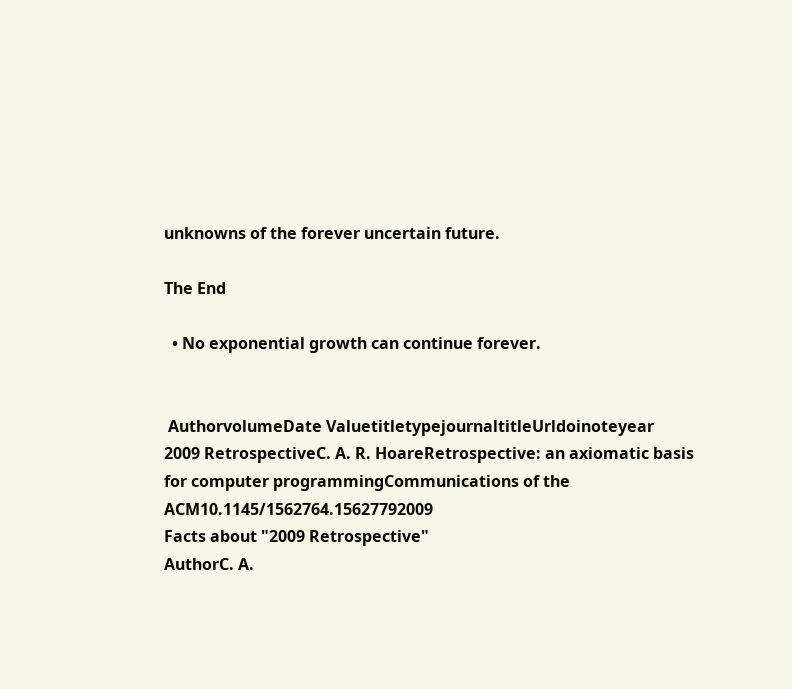unknowns of the forever uncertain future.

The End

  • No exponential growth can continue forever.


 AuthorvolumeDate ValuetitletypejournaltitleUrldoinoteyear
2009 RetrospectiveC. A. R. HoareRetrospective: an axiomatic basis for computer programmingCommunications of the ACM10.1145/1562764.15627792009
Facts about "2009 Retrospective"
AuthorC. A.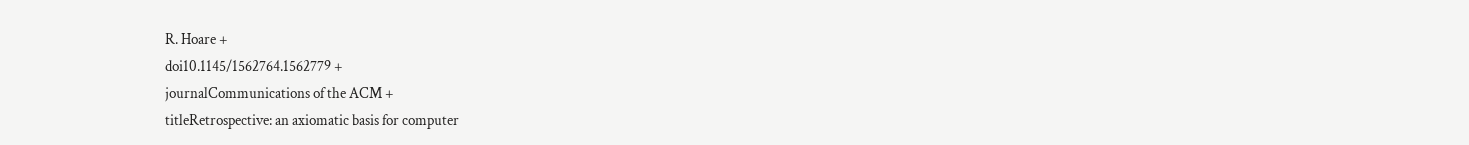R. Hoare +
doi10.1145/1562764.1562779 +
journalCommunications of the ACM +
titleRetrospective: an axiomatic basis for computer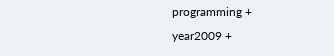programming +
year2009 +